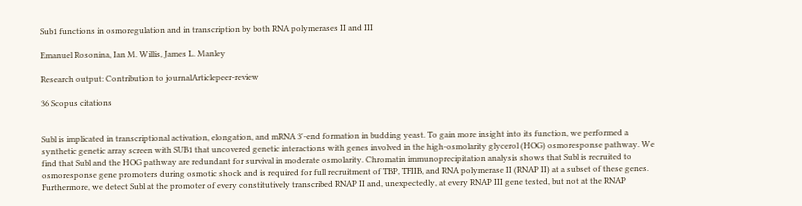Sub1 functions in osmoregulation and in transcription by both RNA polymerases II and III

Emanuel Rosonina, Ian M. Willis, James L. Manley

Research output: Contribution to journalArticlepeer-review

36 Scopus citations


Subl is implicated in transcriptional activation, elongation, and mRNA 3'-end formation in budding yeast. To gain more insight into its function, we performed a synthetic genetic array screen with SUB1 that uncovered genetic interactions with genes involved in the high-osmolarity glycerol (HOG) osmoresponse pathway. We find that Subl and the HOG pathway are redundant for survival in moderate osmolarity. Chromatin immunoprecipitation analysis shows that Subl is recruited to osmoresponse gene promoters during osmotic shock and is required for full recruitment of TBP, TFIIB, and RNA polymerase II (RNAP II) at a subset of these genes. Furthermore, we detect Subl at the promoter of every constitutively transcribed RNAP II and, unexpectedly, at every RNAP III gene tested, but not at the RNAP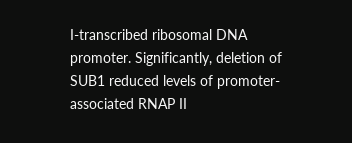I-transcribed ribosomal DNA promoter. Significantly, deletion of SUB1 reduced levels of promoter-associated RNAP II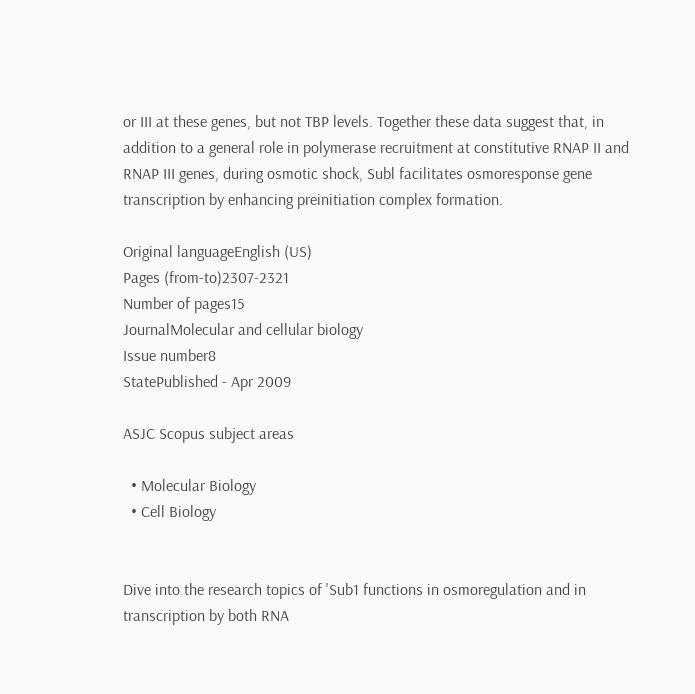or III at these genes, but not TBP levels. Together these data suggest that, in addition to a general role in polymerase recruitment at constitutive RNAP II and RNAP III genes, during osmotic shock, Subl facilitates osmoresponse gene transcription by enhancing preinitiation complex formation.

Original languageEnglish (US)
Pages (from-to)2307-2321
Number of pages15
JournalMolecular and cellular biology
Issue number8
StatePublished - Apr 2009

ASJC Scopus subject areas

  • Molecular Biology
  • Cell Biology


Dive into the research topics of 'Sub1 functions in osmoregulation and in transcription by both RNA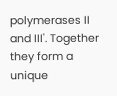polymerases II and III'. Together they form a unique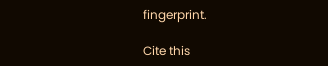fingerprint.

Cite this